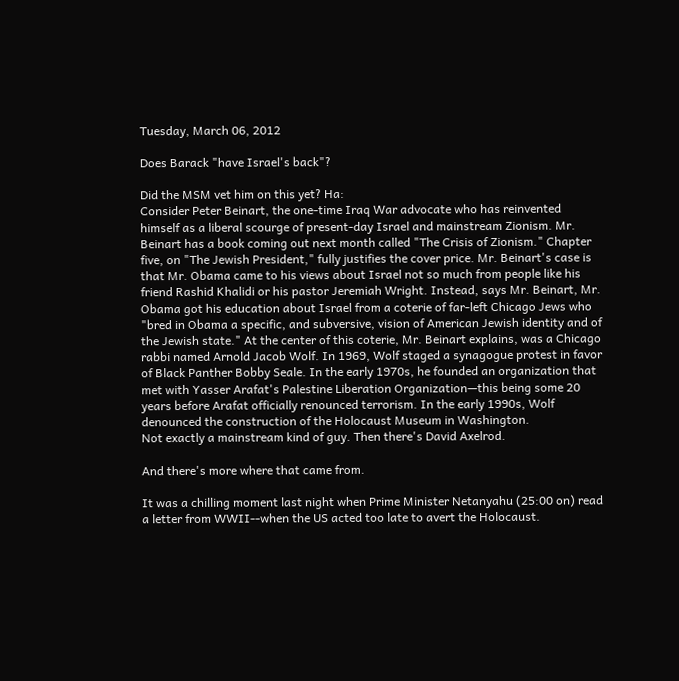Tuesday, March 06, 2012

Does Barack "have Israel's back"?

Did the MSM vet him on this yet? Ha:
Consider Peter Beinart, the one-time Iraq War advocate who has reinvented himself as a liberal scourge of present-day Israel and mainstream Zionism. Mr. Beinart has a book coming out next month called "The Crisis of Zionism." Chapter five, on "The Jewish President," fully justifies the cover price. Mr. Beinart's case is that Mr. Obama came to his views about Israel not so much from people like his friend Rashid Khalidi or his pastor Jeremiah Wright. Instead, says Mr. Beinart, Mr. Obama got his education about Israel from a coterie of far-left Chicago Jews who "bred in Obama a specific, and subversive, vision of American Jewish identity and of the Jewish state." At the center of this coterie, Mr. Beinart explains, was a Chicago rabbi named Arnold Jacob Wolf. In 1969, Wolf staged a synagogue protest in favor of Black Panther Bobby Seale. In the early 1970s, he founded an organization that met with Yasser Arafat's Palestine Liberation Organization—this being some 20 years before Arafat officially renounced terrorism. In the early 1990s, Wolf denounced the construction of the Holocaust Museum in Washington.
Not exactly a mainstream kind of guy. Then there's David Axelrod.

And there's more where that came from.

It was a chilling moment last night when Prime Minister Netanyahu (25:00 on) read a letter from WWII--when the US acted too late to avert the Holocaust.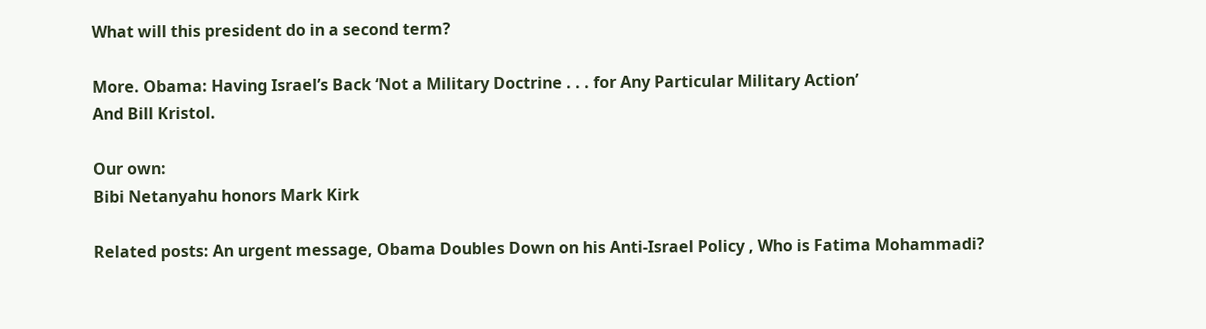What will this president do in a second term?

More. Obama: Having Israel’s Back ‘Not a Military Doctrine . . . for Any Particular Military Action’
And Bill Kristol.

Our own:
Bibi Netanyahu honors Mark Kirk

Related posts: An urgent message, Obama Doubles Down on his Anti-Israel Policy , Who is Fatima Mohammadi?